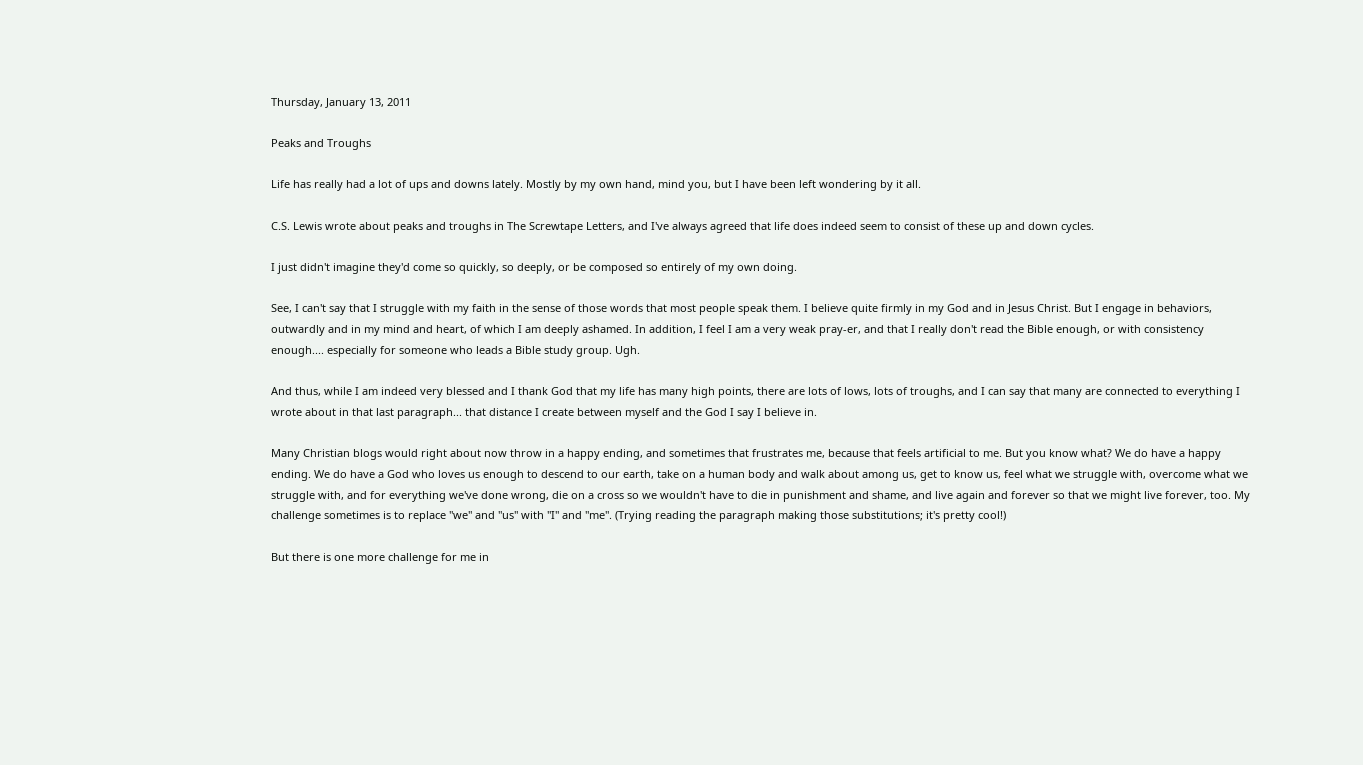Thursday, January 13, 2011

Peaks and Troughs

Life has really had a lot of ups and downs lately. Mostly by my own hand, mind you, but I have been left wondering by it all.

C.S. Lewis wrote about peaks and troughs in The Screwtape Letters, and I've always agreed that life does indeed seem to consist of these up and down cycles.

I just didn't imagine they'd come so quickly, so deeply, or be composed so entirely of my own doing.

See, I can't say that I struggle with my faith in the sense of those words that most people speak them. I believe quite firmly in my God and in Jesus Christ. But I engage in behaviors, outwardly and in my mind and heart, of which I am deeply ashamed. In addition, I feel I am a very weak pray-er, and that I really don't read the Bible enough, or with consistency enough.... especially for someone who leads a Bible study group. Ugh.

And thus, while I am indeed very blessed and I thank God that my life has many high points, there are lots of lows, lots of troughs, and I can say that many are connected to everything I wrote about in that last paragraph... that distance I create between myself and the God I say I believe in.

Many Christian blogs would right about now throw in a happy ending, and sometimes that frustrates me, because that feels artificial to me. But you know what? We do have a happy ending. We do have a God who loves us enough to descend to our earth, take on a human body and walk about among us, get to know us, feel what we struggle with, overcome what we struggle with, and for everything we've done wrong, die on a cross so we wouldn't have to die in punishment and shame, and live again and forever so that we might live forever, too. My challenge sometimes is to replace "we" and "us" with "I" and "me". (Trying reading the paragraph making those substitutions; it's pretty cool!)

But there is one more challenge for me in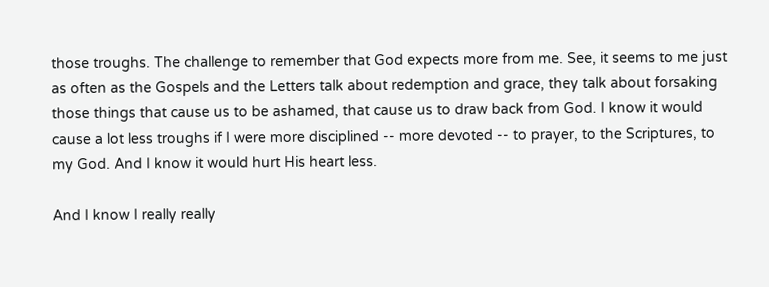those troughs. The challenge to remember that God expects more from me. See, it seems to me just as often as the Gospels and the Letters talk about redemption and grace, they talk about forsaking those things that cause us to be ashamed, that cause us to draw back from God. I know it would cause a lot less troughs if I were more disciplined -- more devoted -- to prayer, to the Scriptures, to my God. And I know it would hurt His heart less.

And I know I really really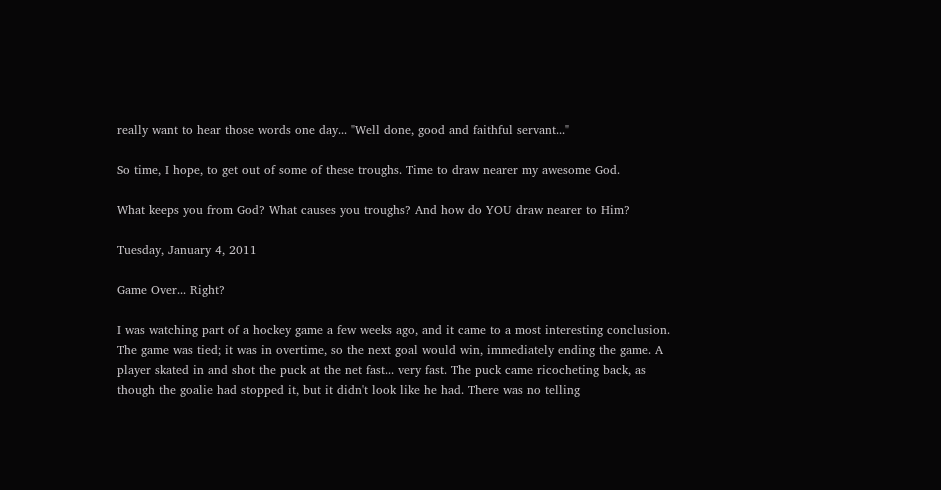really want to hear those words one day... "Well done, good and faithful servant..."

So time, I hope, to get out of some of these troughs. Time to draw nearer my awesome God.

What keeps you from God? What causes you troughs? And how do YOU draw nearer to Him?

Tuesday, January 4, 2011

Game Over... Right?

I was watching part of a hockey game a few weeks ago, and it came to a most interesting conclusion. The game was tied; it was in overtime, so the next goal would win, immediately ending the game. A player skated in and shot the puck at the net fast... very fast. The puck came ricocheting back, as though the goalie had stopped it, but it didn't look like he had. There was no telling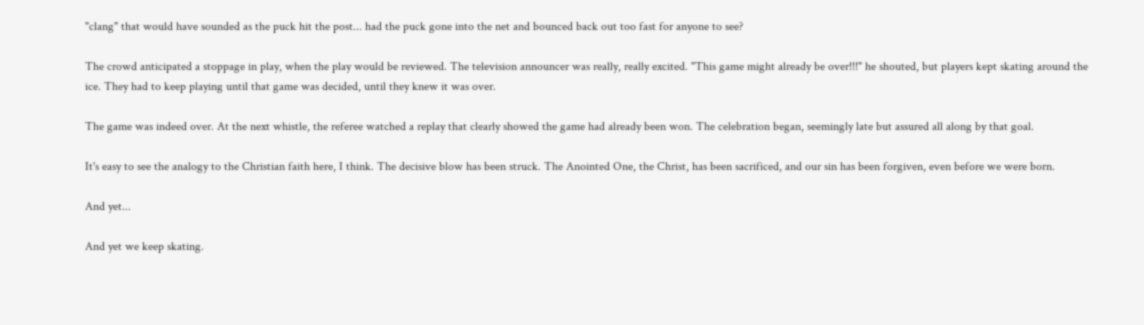"clang" that would have sounded as the puck hit the post... had the puck gone into the net and bounced back out too fast for anyone to see?

The crowd anticipated a stoppage in play, when the play would be reviewed. The television announcer was really, really excited. "This game might already be over!!!" he shouted, but players kept skating around the ice. They had to keep playing until that game was decided, until they knew it was over.

The game was indeed over. At the next whistle, the referee watched a replay that clearly showed the game had already been won. The celebration began, seemingly late but assured all along by that goal.

It's easy to see the analogy to the Christian faith here, I think. The decisive blow has been struck. The Anointed One, the Christ, has been sacrificed, and our sin has been forgiven, even before we were born.

And yet...

And yet we keep skating.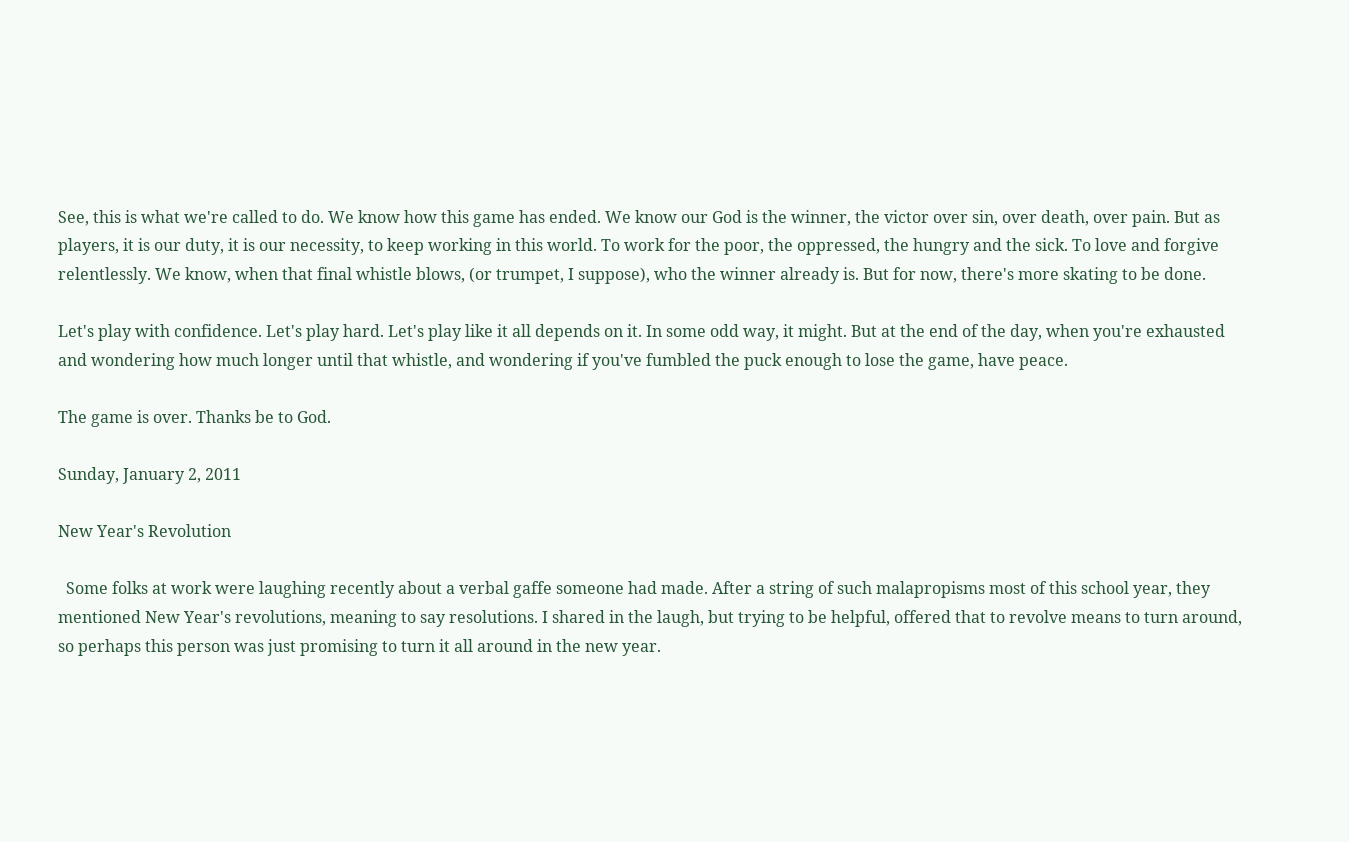See, this is what we're called to do. We know how this game has ended. We know our God is the winner, the victor over sin, over death, over pain. But as players, it is our duty, it is our necessity, to keep working in this world. To work for the poor, the oppressed, the hungry and the sick. To love and forgive relentlessly. We know, when that final whistle blows, (or trumpet, I suppose), who the winner already is. But for now, there's more skating to be done.

Let's play with confidence. Let's play hard. Let's play like it all depends on it. In some odd way, it might. But at the end of the day, when you're exhausted and wondering how much longer until that whistle, and wondering if you've fumbled the puck enough to lose the game, have peace.

The game is over. Thanks be to God.

Sunday, January 2, 2011

New Year's Revolution

  Some folks at work were laughing recently about a verbal gaffe someone had made. After a string of such malapropisms most of this school year, they mentioned New Year's revolutions, meaning to say resolutions. I shared in the laugh, but trying to be helpful, offered that to revolve means to turn around, so perhaps this person was just promising to turn it all around in the new year.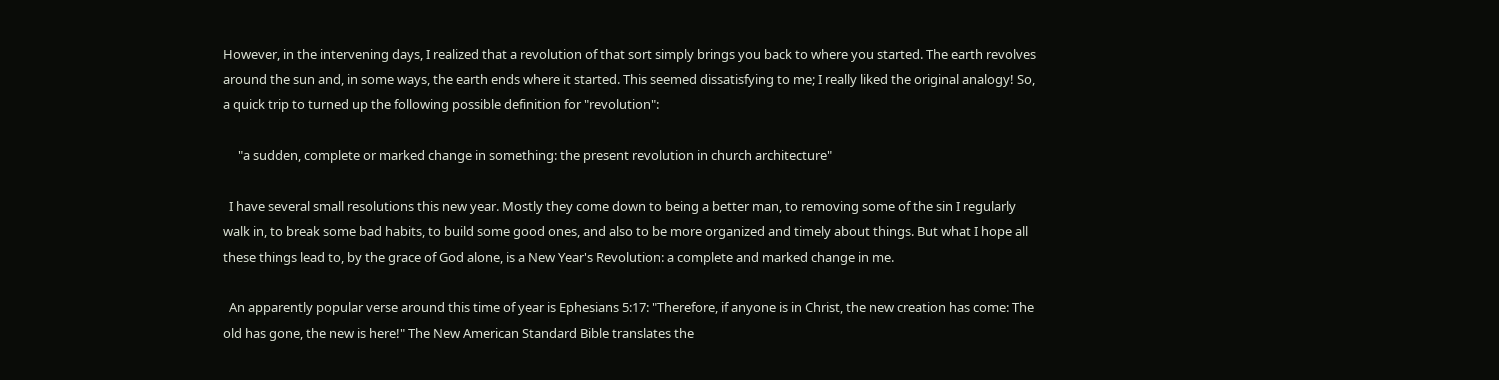However, in the intervening days, I realized that a revolution of that sort simply brings you back to where you started. The earth revolves around the sun and, in some ways, the earth ends where it started. This seemed dissatisfying to me; I really liked the original analogy! So, a quick trip to turned up the following possible definition for "revolution":

     "a sudden, complete or marked change in something: the present revolution in church architecture"

  I have several small resolutions this new year. Mostly they come down to being a better man, to removing some of the sin I regularly walk in, to break some bad habits, to build some good ones, and also to be more organized and timely about things. But what I hope all these things lead to, by the grace of God alone, is a New Year's Revolution: a complete and marked change in me.

  An apparently popular verse around this time of year is Ephesians 5:17: "Therefore, if anyone is in Christ, the new creation has come: The old has gone, the new is here!" The New American Standard Bible translates the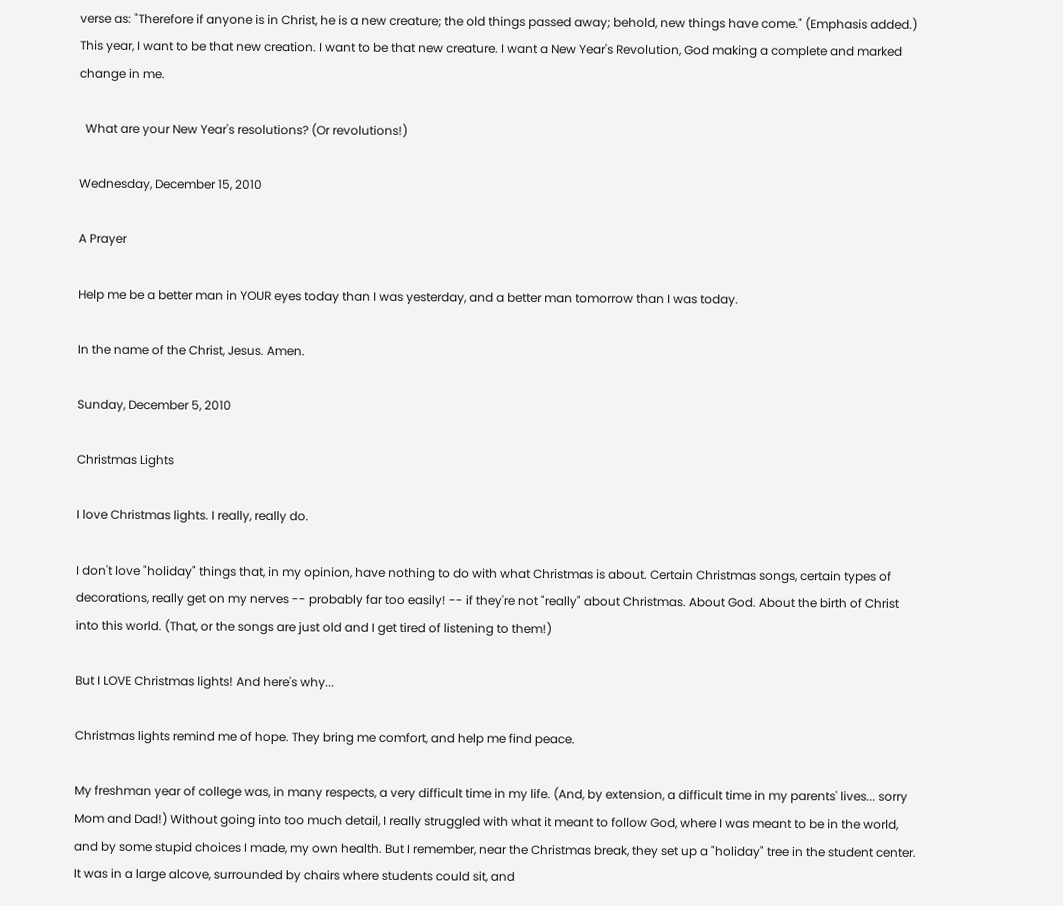verse as: "Therefore if anyone is in Christ, he is a new creature; the old things passed away; behold, new things have come." (Emphasis added.) This year, I want to be that new creation. I want to be that new creature. I want a New Year's Revolution, God making a complete and marked change in me.

  What are your New Year's resolutions? (Or revolutions!)

Wednesday, December 15, 2010

A Prayer

Help me be a better man in YOUR eyes today than I was yesterday, and a better man tomorrow than I was today.

In the name of the Christ, Jesus. Amen.

Sunday, December 5, 2010

Christmas Lights

I love Christmas lights. I really, really do.

I don't love "holiday" things that, in my opinion, have nothing to do with what Christmas is about. Certain Christmas songs, certain types of decorations, really get on my nerves -- probably far too easily! -- if they're not "really" about Christmas. About God. About the birth of Christ into this world. (That, or the songs are just old and I get tired of listening to them!)

But I LOVE Christmas lights! And here's why...

Christmas lights remind me of hope. They bring me comfort, and help me find peace.

My freshman year of college was, in many respects, a very difficult time in my life. (And, by extension, a difficult time in my parents' lives... sorry Mom and Dad!) Without going into too much detail, I really struggled with what it meant to follow God, where I was meant to be in the world, and by some stupid choices I made, my own health. But I remember, near the Christmas break, they set up a "holiday" tree in the student center. It was in a large alcove, surrounded by chairs where students could sit, and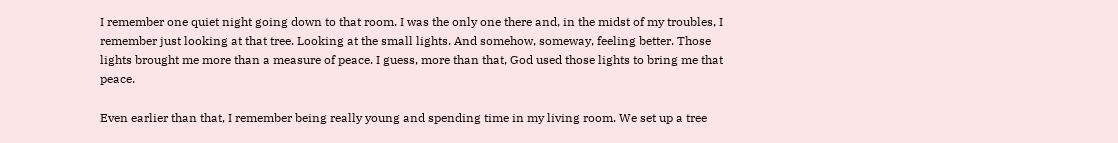I remember one quiet night going down to that room. I was the only one there and, in the midst of my troubles, I remember just looking at that tree. Looking at the small lights. And somehow, someway, feeling better. Those lights brought me more than a measure of peace. I guess, more than that, God used those lights to bring me that peace.

Even earlier than that, I remember being really young and spending time in my living room. We set up a tree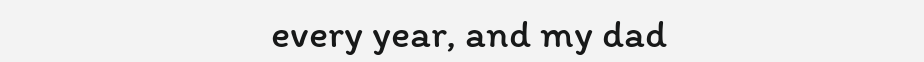every year, and my dad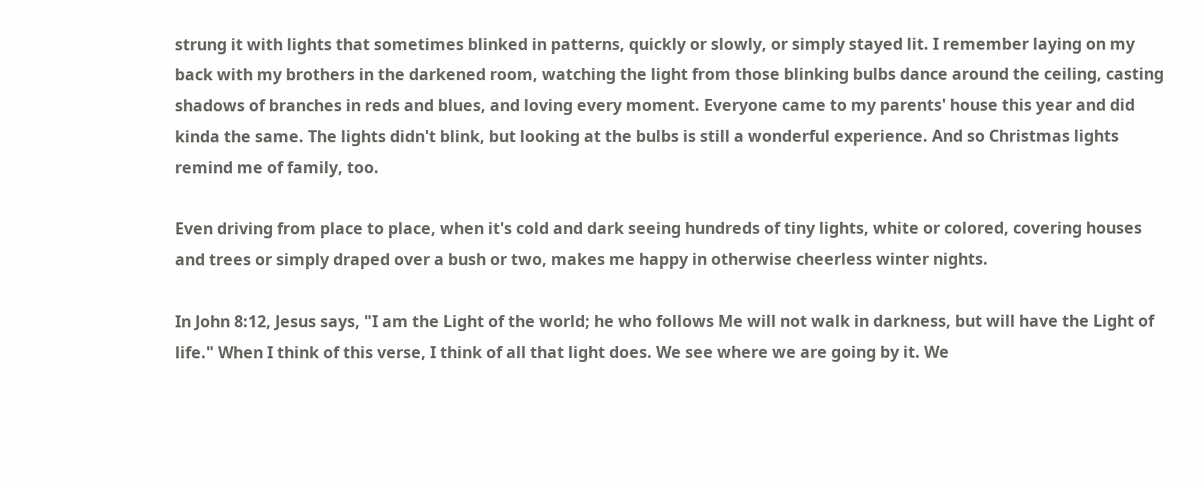strung it with lights that sometimes blinked in patterns, quickly or slowly, or simply stayed lit. I remember laying on my back with my brothers in the darkened room, watching the light from those blinking bulbs dance around the ceiling, casting shadows of branches in reds and blues, and loving every moment. Everyone came to my parents' house this year and did kinda the same. The lights didn't blink, but looking at the bulbs is still a wonderful experience. And so Christmas lights remind me of family, too.

Even driving from place to place, when it's cold and dark seeing hundreds of tiny lights, white or colored, covering houses and trees or simply draped over a bush or two, makes me happy in otherwise cheerless winter nights.

In John 8:12, Jesus says, "I am the Light of the world; he who follows Me will not walk in darkness, but will have the Light of life." When I think of this verse, I think of all that light does. We see where we are going by it. We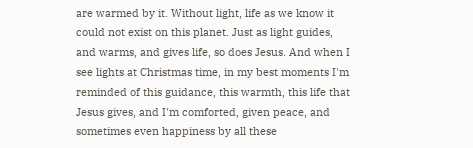are warmed by it. Without light, life as we know it could not exist on this planet. Just as light guides, and warms, and gives life, so does Jesus. And when I see lights at Christmas time, in my best moments I'm reminded of this guidance, this warmth, this life that Jesus gives, and I'm comforted, given peace, and sometimes even happiness by all these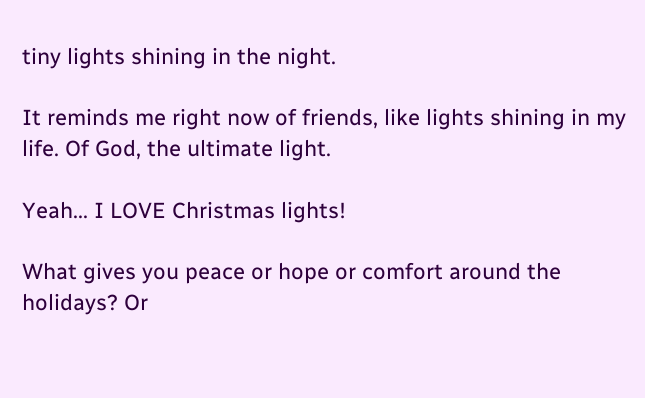tiny lights shining in the night.

It reminds me right now of friends, like lights shining in my life. Of God, the ultimate light.

Yeah... I LOVE Christmas lights!

What gives you peace or hope or comfort around the holidays? Or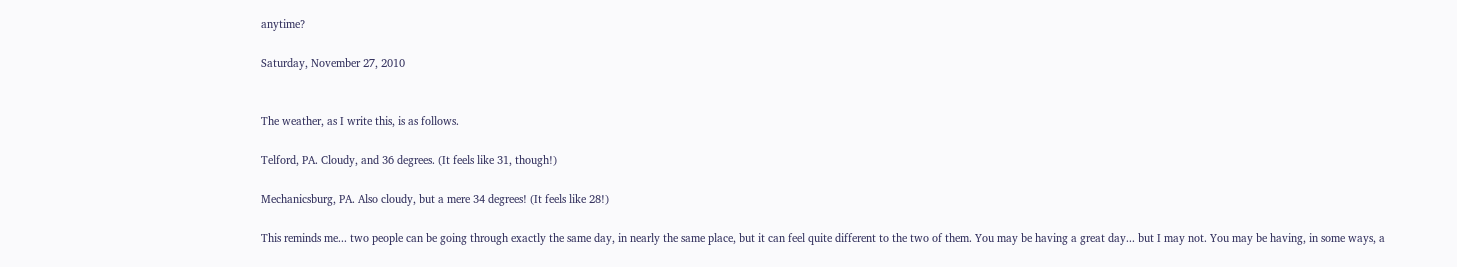anytime?

Saturday, November 27, 2010


The weather, as I write this, is as follows.

Telford, PA. Cloudy, and 36 degrees. (It feels like 31, though!)

Mechanicsburg, PA. Also cloudy, but a mere 34 degrees! (It feels like 28!)

This reminds me... two people can be going through exactly the same day, in nearly the same place, but it can feel quite different to the two of them. You may be having a great day... but I may not. You may be having, in some ways, a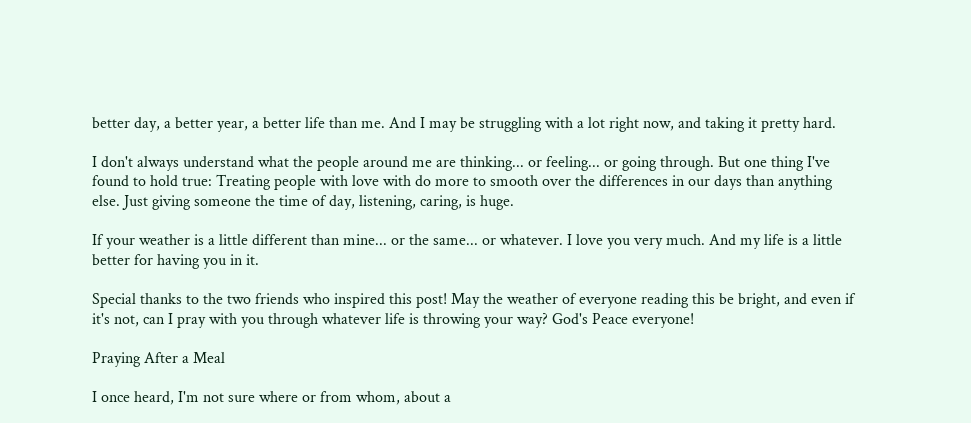better day, a better year, a better life than me. And I may be struggling with a lot right now, and taking it pretty hard.

I don't always understand what the people around me are thinking... or feeling... or going through. But one thing I've found to hold true: Treating people with love with do more to smooth over the differences in our days than anything else. Just giving someone the time of day, listening, caring, is huge.

If your weather is a little different than mine... or the same... or whatever. I love you very much. And my life is a little better for having you in it.

Special thanks to the two friends who inspired this post! May the weather of everyone reading this be bright, and even if it's not, can I pray with you through whatever life is throwing your way? God's Peace everyone!

Praying After a Meal

I once heard, I'm not sure where or from whom, about a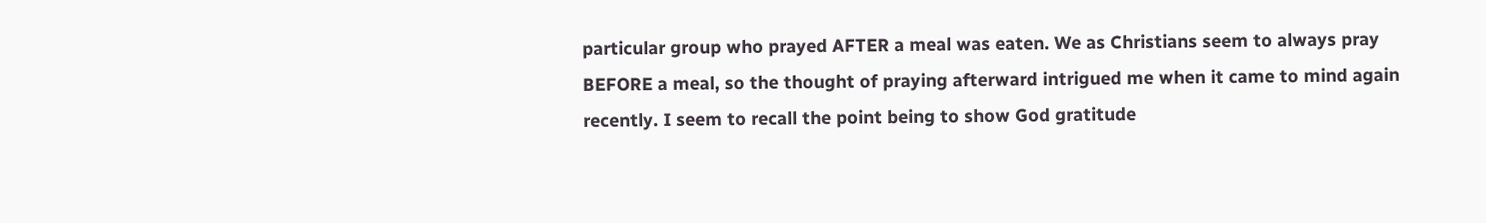particular group who prayed AFTER a meal was eaten. We as Christians seem to always pray BEFORE a meal, so the thought of praying afterward intrigued me when it came to mind again recently. I seem to recall the point being to show God gratitude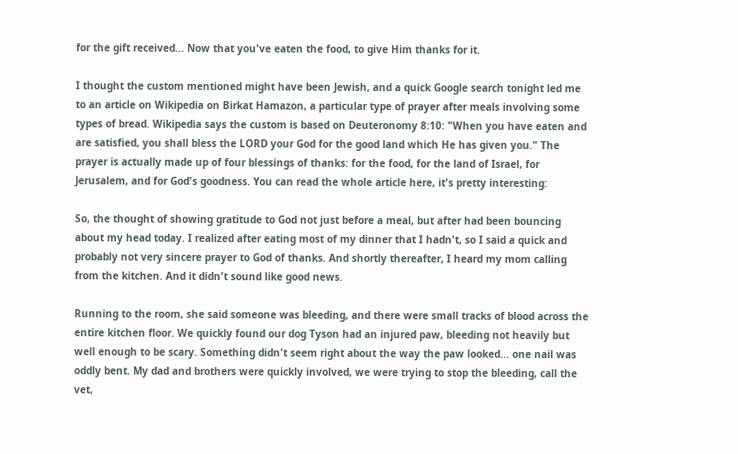for the gift received... Now that you've eaten the food, to give Him thanks for it.

I thought the custom mentioned might have been Jewish, and a quick Google search tonight led me to an article on Wikipedia on Birkat Hamazon, a particular type of prayer after meals involving some types of bread. Wikipedia says the custom is based on Deuteronomy 8:10: "When you have eaten and are satisfied, you shall bless the LORD your God for the good land which He has given you." The prayer is actually made up of four blessings of thanks: for the food, for the land of Israel, for Jerusalem, and for God's goodness. You can read the whole article here, it's pretty interesting:

So, the thought of showing gratitude to God not just before a meal, but after had been bouncing about my head today. I realized after eating most of my dinner that I hadn't, so I said a quick and probably not very sincere prayer to God of thanks. And shortly thereafter, I heard my mom calling from the kitchen. And it didn't sound like good news.

Running to the room, she said someone was bleeding, and there were small tracks of blood across the entire kitchen floor. We quickly found our dog Tyson had an injured paw, bleeding not heavily but well enough to be scary. Something didn't seem right about the way the paw looked... one nail was oddly bent. My dad and brothers were quickly involved, we were trying to stop the bleeding, call the vet,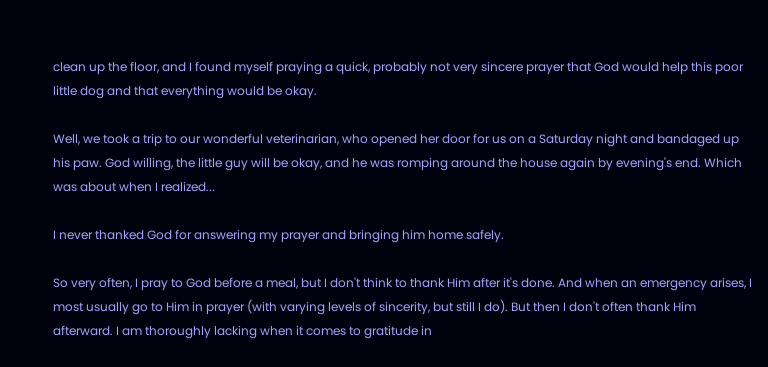clean up the floor, and I found myself praying a quick, probably not very sincere prayer that God would help this poor little dog and that everything would be okay.

Well, we took a trip to our wonderful veterinarian, who opened her door for us on a Saturday night and bandaged up his paw. God willing, the little guy will be okay, and he was romping around the house again by evening's end. Which was about when I realized...

I never thanked God for answering my prayer and bringing him home safely.

So very often, I pray to God before a meal, but I don't think to thank Him after it's done. And when an emergency arises, I most usually go to Him in prayer (with varying levels of sincerity, but still I do). But then I don't often thank Him afterward. I am thoroughly lacking when it comes to gratitude in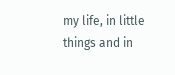my life, in little things and in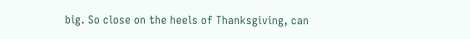big. So close on the heels of Thanksgiving, can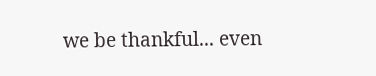we be thankful... even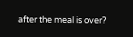after the meal is over?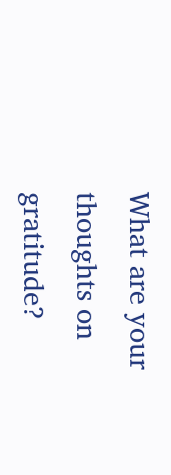What are your thoughts on gratitude?